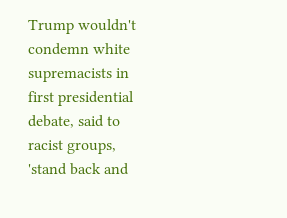Trump wouldn't condemn white supremacists in first presidential debate, said to racist groups, 'stand back and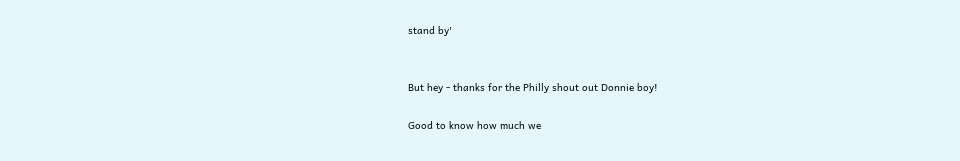stand by'


But hey - thanks for the Philly shout out Donnie boy!

Good to know how much we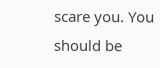scare you. You should be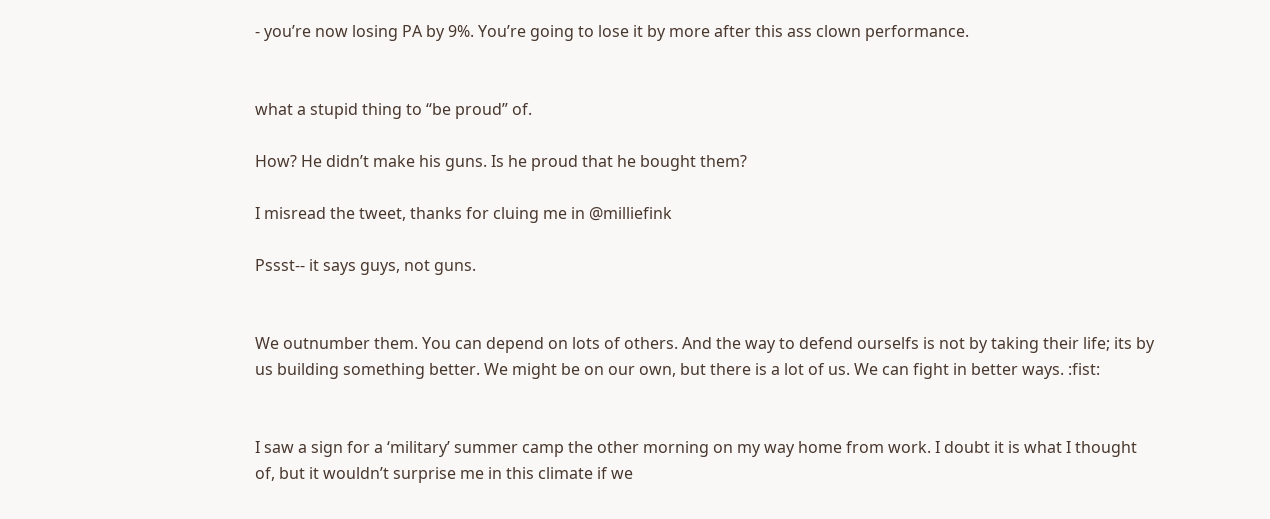- you’re now losing PA by 9%. You’re going to lose it by more after this ass clown performance.


what a stupid thing to “be proud” of.

How? He didn’t make his guns. Is he proud that he bought them?

I misread the tweet, thanks for cluing me in @milliefink

Pssst-- it says guys, not guns.


We outnumber them. You can depend on lots of others. And the way to defend ourselfs is not by taking their life; its by us building something better. We might be on our own, but there is a lot of us. We can fight in better ways. :fist:


I saw a sign for a ‘military’ summer camp the other morning on my way home from work. I doubt it is what I thought of, but it wouldn’t surprise me in this climate if we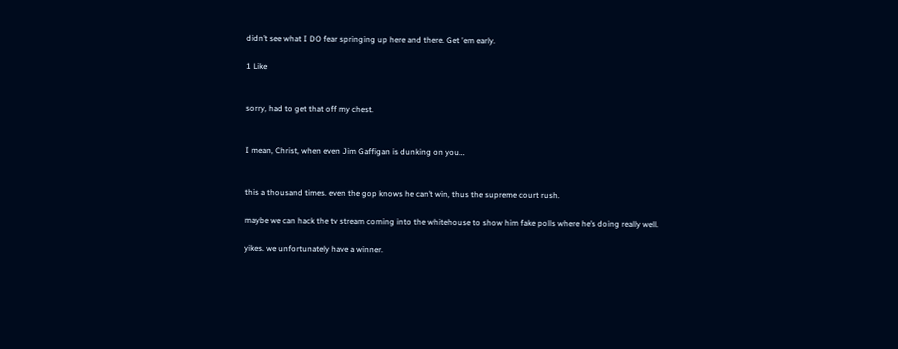didn’t see what I DO fear springing up here and there. Get 'em early.

1 Like


sorry, had to get that off my chest.


I mean, Christ, when even Jim Gaffigan is dunking on you…


this a thousand times. even the gop knows he can’t win, thus the supreme court rush.

maybe we can hack the tv stream coming into the whitehouse to show him fake polls where he’s doing really well.

yikes. we unfortunately have a winner.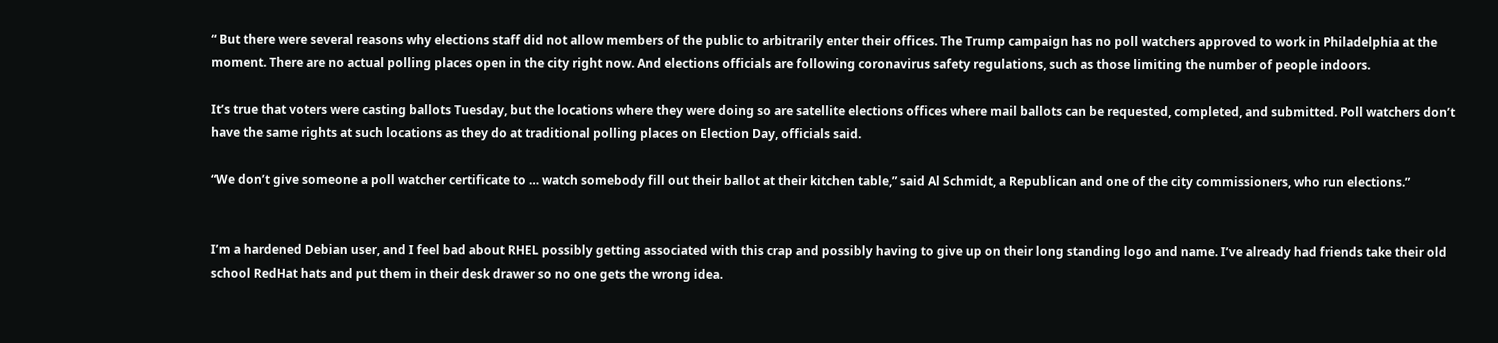“ But there were several reasons why elections staff did not allow members of the public to arbitrarily enter their offices. The Trump campaign has no poll watchers approved to work in Philadelphia at the moment. There are no actual polling places open in the city right now. And elections officials are following coronavirus safety regulations, such as those limiting the number of people indoors.

It’s true that voters were casting ballots Tuesday, but the locations where they were doing so are satellite elections offices where mail ballots can be requested, completed, and submitted. Poll watchers don’t have the same rights at such locations as they do at traditional polling places on Election Day, officials said.

“We don’t give someone a poll watcher certificate to … watch somebody fill out their ballot at their kitchen table,” said Al Schmidt, a Republican and one of the city commissioners, who run elections.”


I’m a hardened Debian user, and I feel bad about RHEL possibly getting associated with this crap and possibly having to give up on their long standing logo and name. I’ve already had friends take their old school RedHat hats and put them in their desk drawer so no one gets the wrong idea.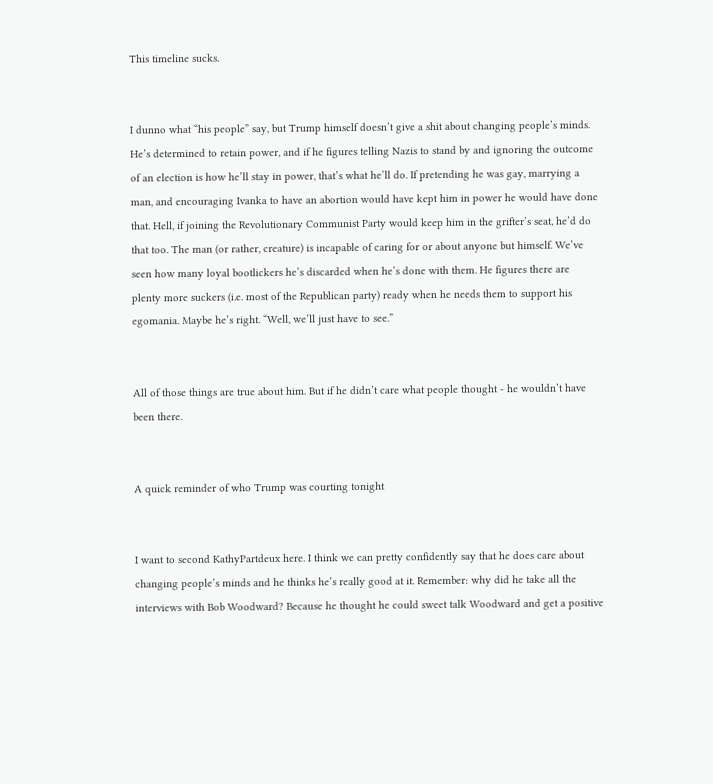This timeline sucks.


I dunno what “his people” say, but Trump himself doesn’t give a shit about changing people’s minds. He’s determined to retain power, and if he figures telling Nazis to stand by and ignoring the outcome of an election is how he’ll stay in power, that’s what he’ll do. If pretending he was gay, marrying a man, and encouraging Ivanka to have an abortion would have kept him in power he would have done that. Hell, if joining the Revolutionary Communist Party would keep him in the grifter’s seat, he’d do that too. The man (or rather, creature) is incapable of caring for or about anyone but himself. We’ve seen how many loyal bootlickers he’s discarded when he’s done with them. He figures there are plenty more suckers (i.e. most of the Republican party) ready when he needs them to support his egomania. Maybe he’s right. “Well, we’ll just have to see.”


All of those things are true about him. But if he didn’t care what people thought - he wouldn’t have been there.


A quick reminder of who Trump was courting tonight


I want to second KathyPartdeux here. I think we can pretty confidently say that he does care about changing people’s minds and he thinks he’s really good at it. Remember: why did he take all the interviews with Bob Woodward? Because he thought he could sweet talk Woodward and get a positive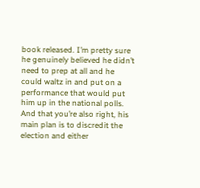book released. I’m pretty sure he genuinely believed he didn’t need to prep at all and he could waltz in and put on a performance that would put him up in the national polls. And that you’re also right, his main plan is to discredit the election and either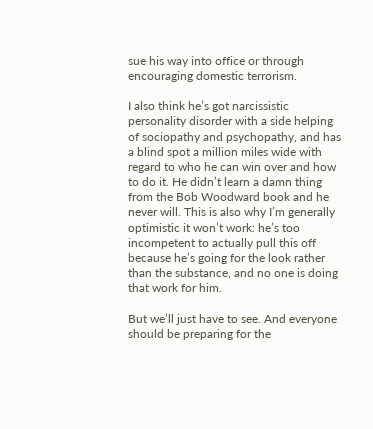sue his way into office or through encouraging domestic terrorism.

I also think he’s got narcissistic personality disorder with a side helping of sociopathy and psychopathy, and has a blind spot a million miles wide with regard to who he can win over and how to do it. He didn’t learn a damn thing from the Bob Woodward book and he never will. This is also why I’m generally optimistic it won’t work: he’s too incompetent to actually pull this off because he’s going for the look rather than the substance, and no one is doing that work for him.

But we’ll just have to see. And everyone should be preparing for the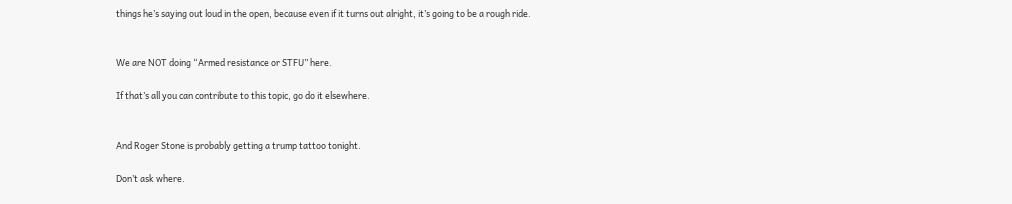things he’s saying out loud in the open, because even if it turns out alright, it’s going to be a rough ride.


We are NOT doing “Armed resistance or STFU” here.

If that’s all you can contribute to this topic, go do it elsewhere.


And Roger Stone is probably getting a trump tattoo tonight.

Don’t ask where.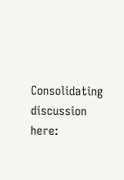Consolidating discussion here: